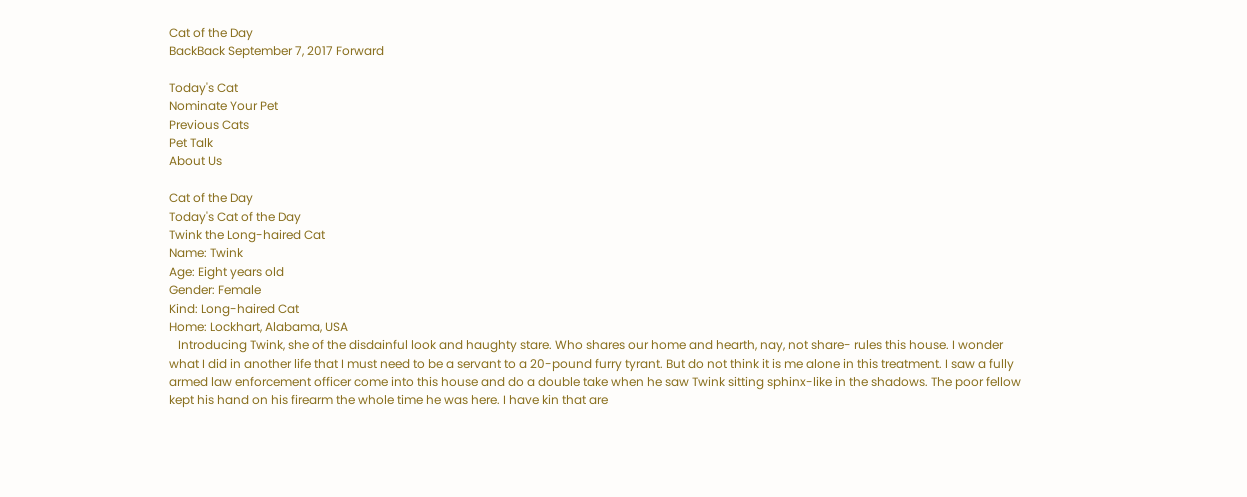Cat of the Day
BackBack September 7, 2017 Forward

Today's Cat
Nominate Your Pet
Previous Cats
Pet Talk
About Us

Cat of the Day
Today's Cat of the Day
Twink the Long-haired Cat
Name: Twink
Age: Eight years old
Gender: Female
Kind: Long-haired Cat
Home: Lockhart, Alabama, USA
   Introducing Twink, she of the disdainful look and haughty stare. Who shares our home and hearth, nay, not share- rules this house. I wonder what I did in another life that I must need to be a servant to a 20-pound furry tyrant. But do not think it is me alone in this treatment. I saw a fully armed law enforcement officer come into this house and do a double take when he saw Twink sitting sphinx-like in the shadows. The poor fellow kept his hand on his firearm the whole time he was here. I have kin that are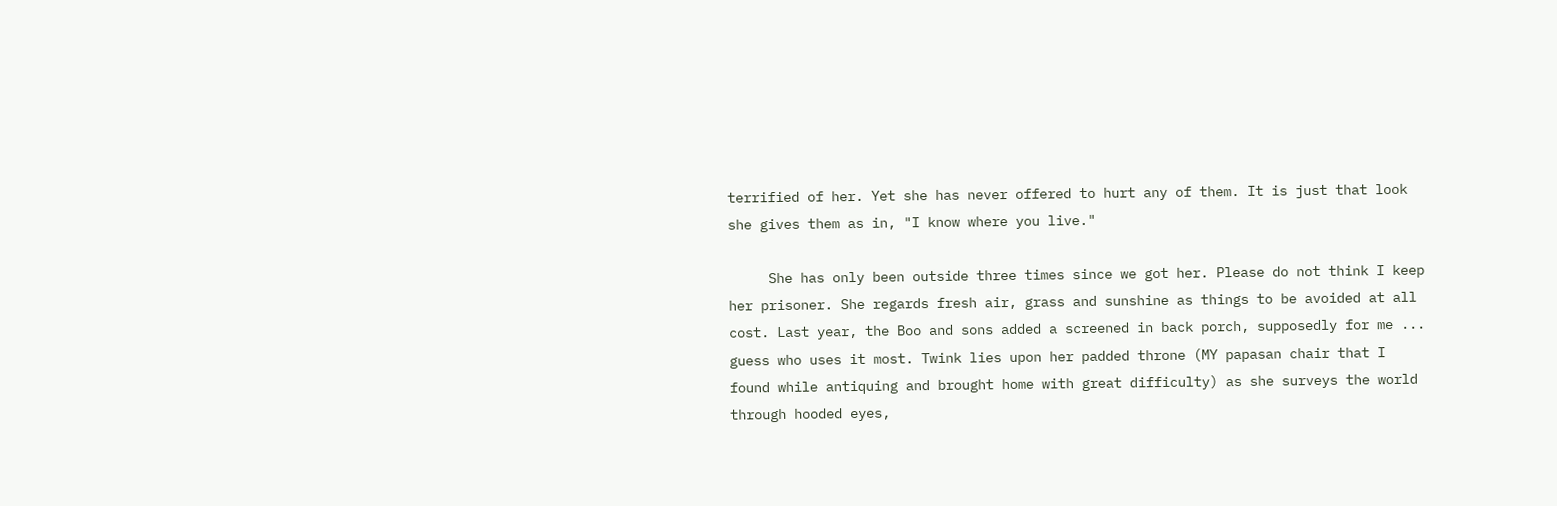terrified of her. Yet she has never offered to hurt any of them. It is just that look she gives them as in, "I know where you live."

     She has only been outside three times since we got her. Please do not think I keep her prisoner. She regards fresh air, grass and sunshine as things to be avoided at all cost. Last year, the Boo and sons added a screened in back porch, supposedly for me ... guess who uses it most. Twink lies upon her padded throne (MY papasan chair that I found while antiquing and brought home with great difficulty) as she surveys the world through hooded eyes,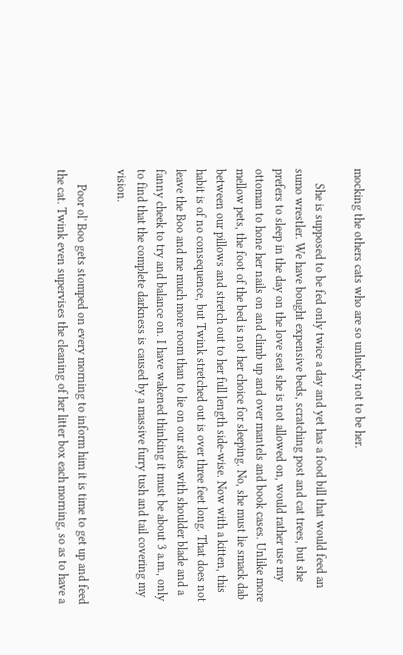mocking the others cats who are so unlucky not to be her.

     She is supposed to be fed only twice a day and yet has a food bill that would feed an sumo wrestler. We have bought expensive beds, scratching post and cat trees, but she prefers to sleep in the day on the love seat she is not allowed on, would rather use my ottoman to hone her nails on and climb up and over mantels and book cases. Unlike more mellow pets, the foot of the bed is not her choice for sleeping. No, she must lie smack dab between our pillows and stretch out to her full length side-wise. Now with a kitten, this habit is of no consequence, but Twink stretched out is over three feet long. That does not leave the Boo and me much more room than to lie on our sides with shoulder blade and a fanny cheek to try and balance on. I have wakened thinking it must be about 3 a.m., only to find that the complete darkness is caused by a massive furry tush and tail covering my vision.

     Poor ol' Boo gets stomped on every morning to inform him it is time to get up and feed the cat. Twink even supervises the cleaning of her litter box each morning, so as to have a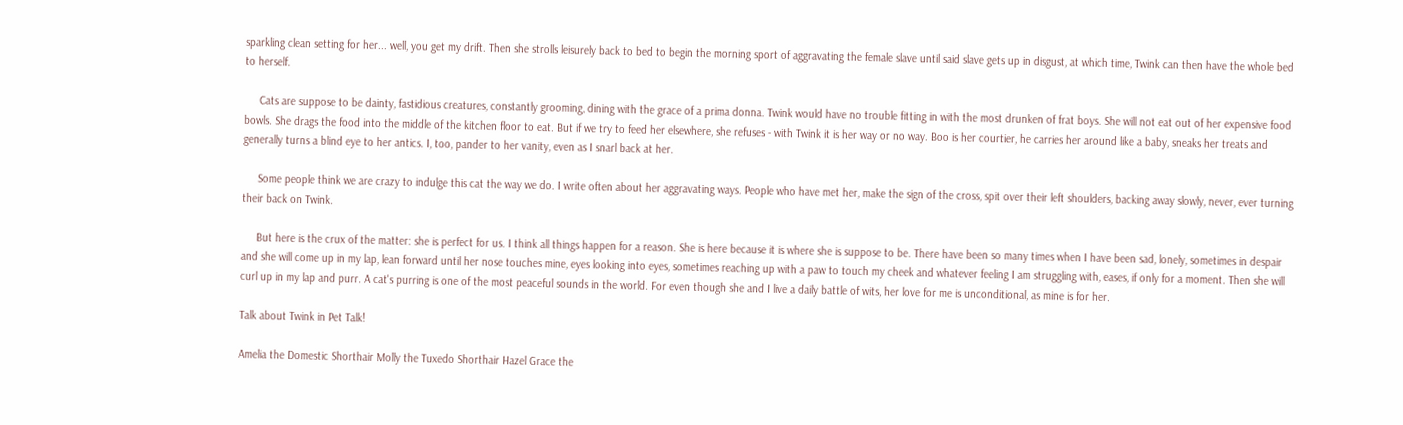sparkling clean setting for her... well, you get my drift. Then she strolls leisurely back to bed to begin the morning sport of aggravating the female slave until said slave gets up in disgust, at which time, Twink can then have the whole bed to herself.

     Cats are suppose to be dainty, fastidious creatures, constantly grooming, dining with the grace of a prima donna. Twink would have no trouble fitting in with the most drunken of frat boys. She will not eat out of her expensive food bowls. She drags the food into the middle of the kitchen floor to eat. But if we try to feed her elsewhere, she refuses - with Twink it is her way or no way. Boo is her courtier, he carries her around like a baby, sneaks her treats and generally turns a blind eye to her antics. I, too, pander to her vanity, even as I snarl back at her.

     Some people think we are crazy to indulge this cat the way we do. I write often about her aggravating ways. People who have met her, make the sign of the cross, spit over their left shoulders, backing away slowly, never, ever turning their back on Twink.

     But here is the crux of the matter: she is perfect for us. I think all things happen for a reason. She is here because it is where she is suppose to be. There have been so many times when I have been sad, lonely, sometimes in despair and she will come up in my lap, lean forward until her nose touches mine, eyes looking into eyes, sometimes reaching up with a paw to touch my cheek and whatever feeling I am struggling with, eases, if only for a moment. Then she will curl up in my lap and purr. A cat's purring is one of the most peaceful sounds in the world. For even though she and I live a daily battle of wits, her love for me is unconditional, as mine is for her.

Talk about Twink in Pet Talk!

Amelia the Domestic Shorthair Molly the Tuxedo Shorthair Hazel Grace the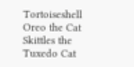Tortoiseshell Oreo the Cat Skittles the Tuxedo Cat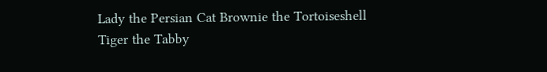Lady the Persian Cat Brownie the Tortoiseshell Tiger the Tabby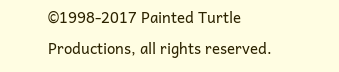©1998-2017 Painted Turtle Productions, all rights reserved.